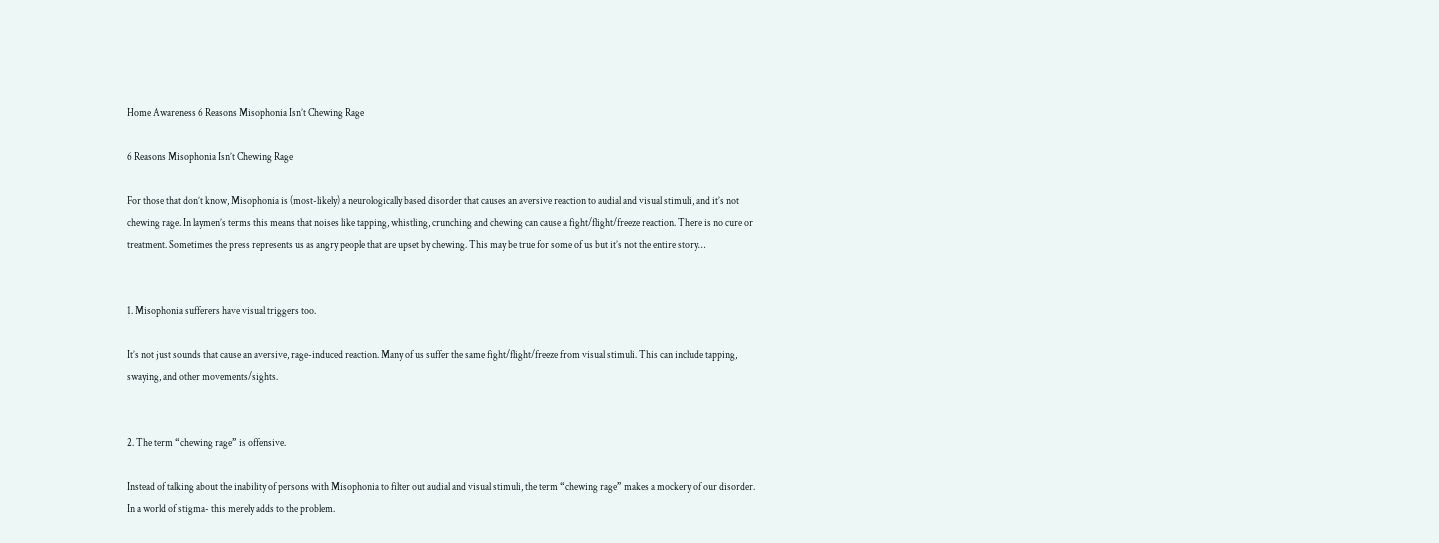Home Awareness 6 Reasons Misophonia Isn’t Chewing Rage

6 Reasons Misophonia Isn’t Chewing Rage

For those that don’t know, Misophonia is (most-likely) a neurologically based disorder that causes an aversive reaction to audial and visual stimuli, and it’s not chewing rage. In laymen’s terms this means that noises like tapping, whistling, crunching and chewing can cause a fight/flight/freeze reaction. There is no cure or treatment. Sometimes the press represents us as angry people that are upset by chewing. This may be true for some of us but it’s not the entire story…


1. Misophonia sufferers have visual triggers too.

It’s not just sounds that cause an aversive, rage-induced reaction. Many of us suffer the same fight/flight/freeze from visual stimuli. This can include tapping, swaying, and other movements/sights.


2. The term “chewing rage” is offensive.

Instead of talking about the inability of persons with Misophonia to filter out audial and visual stimuli, the term “chewing rage” makes a mockery of our disorder. In a world of stigma- this merely adds to the problem.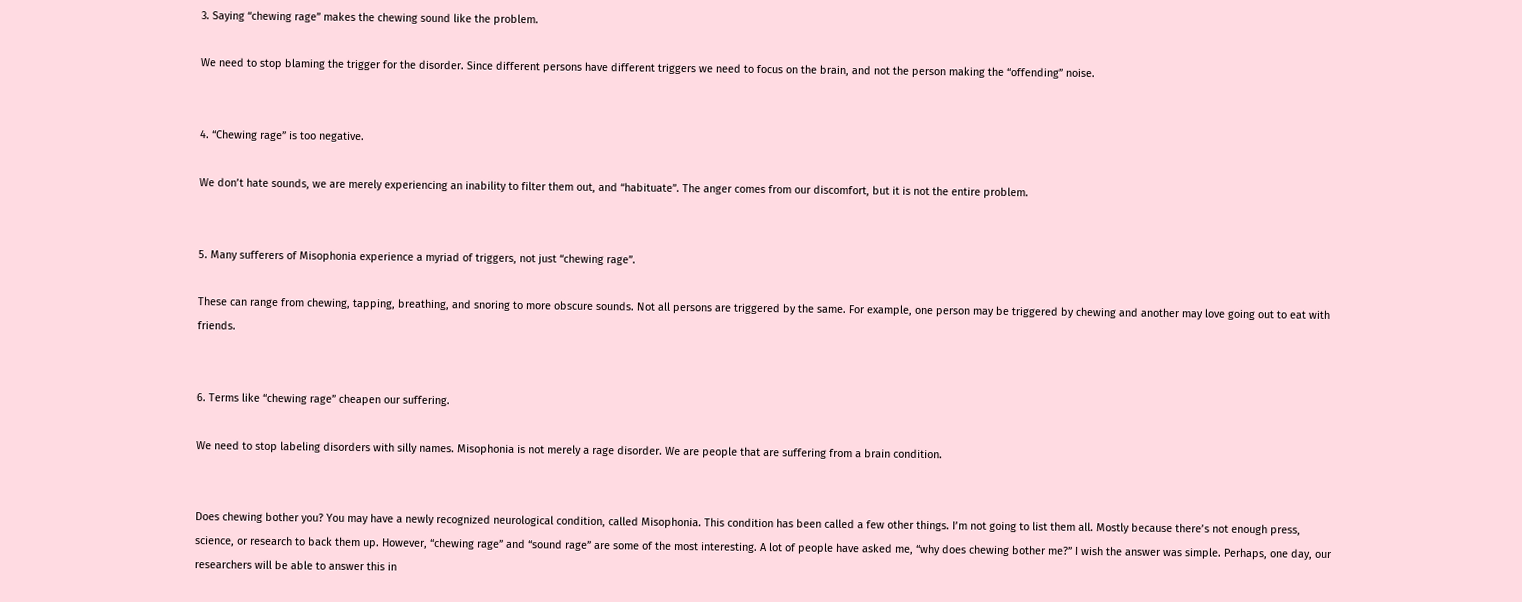3. Saying “chewing rage” makes the chewing sound like the problem.

We need to stop blaming the trigger for the disorder. Since different persons have different triggers we need to focus on the brain, and not the person making the “offending” noise.


4. “Chewing rage” is too negative.

We don’t hate sounds, we are merely experiencing an inability to filter them out, and “habituate”. The anger comes from our discomfort, but it is not the entire problem.


5. Many sufferers of Misophonia experience a myriad of triggers, not just “chewing rage”.

These can range from chewing, tapping, breathing, and snoring to more obscure sounds. Not all persons are triggered by the same. For example, one person may be triggered by chewing and another may love going out to eat with friends.


6. Terms like “chewing rage” cheapen our suffering.

We need to stop labeling disorders with silly names. Misophonia is not merely a rage disorder. We are people that are suffering from a brain condition.


Does chewing bother you? You may have a newly recognized neurological condition, called Misophonia. This condition has been called a few other things. I’m not going to list them all. Mostly because there’s not enough press, science, or research to back them up. However, “chewing rage” and “sound rage” are some of the most interesting. A lot of people have asked me, “why does chewing bother me?” I wish the answer was simple. Perhaps, one day, our researchers will be able to answer this in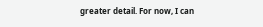greater detail. For now, I can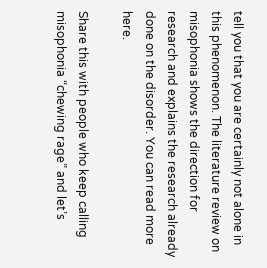tell you that you are certainly not alone in this phenomenon. The literature review on misophonia shows the direction for research and explains the research already done on the disorder. You can read more here.

Share this with people who keep calling misophonia “chewing rage” and let’s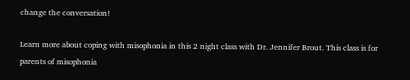change the conversation!

Learn more about coping with misophonia in this 2 night class with Dr. Jennifer Brout. This class is for parents of misophonia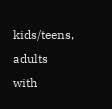kids/teens, adults with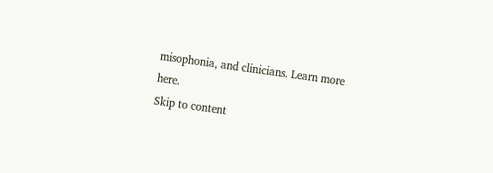misophonia, and clinicians. Learn more here.
Skip to content